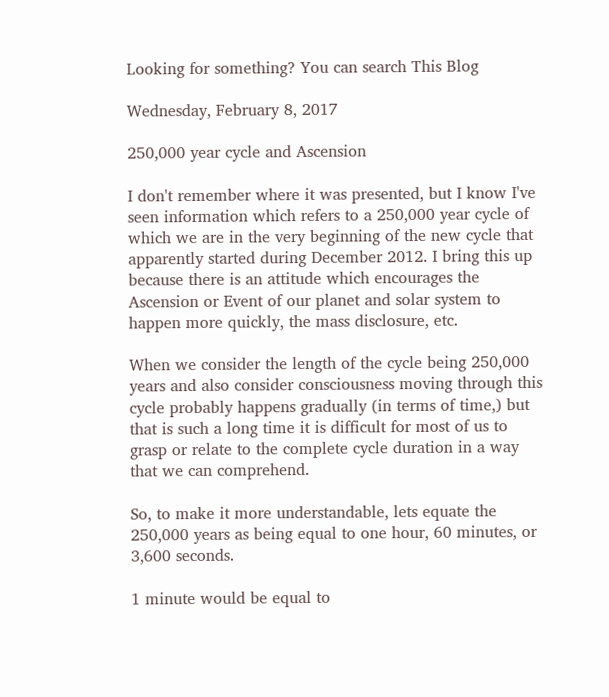Looking for something? You can search This Blog

Wednesday, February 8, 2017

250,000 year cycle and Ascension

I don't remember where it was presented, but I know I've seen information which refers to a 250,000 year cycle of which we are in the very beginning of the new cycle that apparently started during December 2012. I bring this up because there is an attitude which encourages the Ascension or Event of our planet and solar system to happen more quickly, the mass disclosure, etc.

When we consider the length of the cycle being 250,000 years and also consider consciousness moving through this cycle probably happens gradually (in terms of time,) but that is such a long time it is difficult for most of us to grasp or relate to the complete cycle duration in a way that we can comprehend.

So, to make it more understandable, lets equate the 250,000 years as being equal to one hour, 60 minutes, or 3,600 seconds.

1 minute would be equal to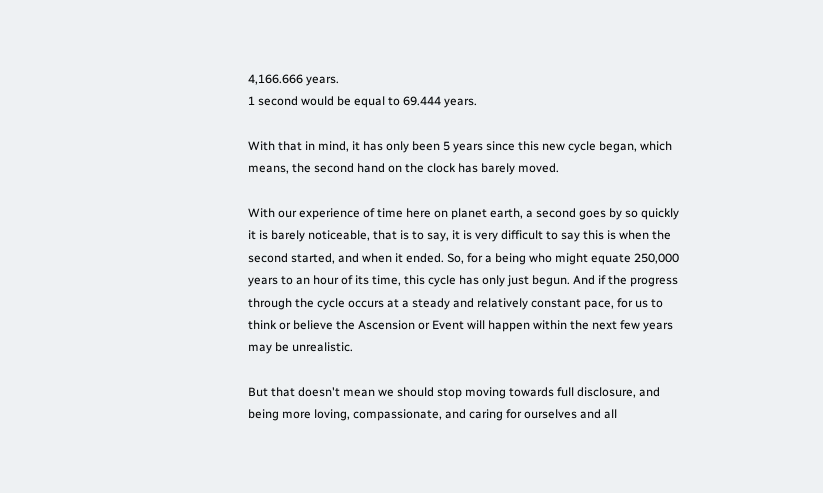4,166.666 years.
1 second would be equal to 69.444 years.

With that in mind, it has only been 5 years since this new cycle began, which means, the second hand on the clock has barely moved.

With our experience of time here on planet earth, a second goes by so quickly it is barely noticeable, that is to say, it is very difficult to say this is when the second started, and when it ended. So, for a being who might equate 250,000 years to an hour of its time, this cycle has only just begun. And if the progress through the cycle occurs at a steady and relatively constant pace, for us to think or believe the Ascension or Event will happen within the next few years may be unrealistic.

But that doesn't mean we should stop moving towards full disclosure, and being more loving, compassionate, and caring for ourselves and all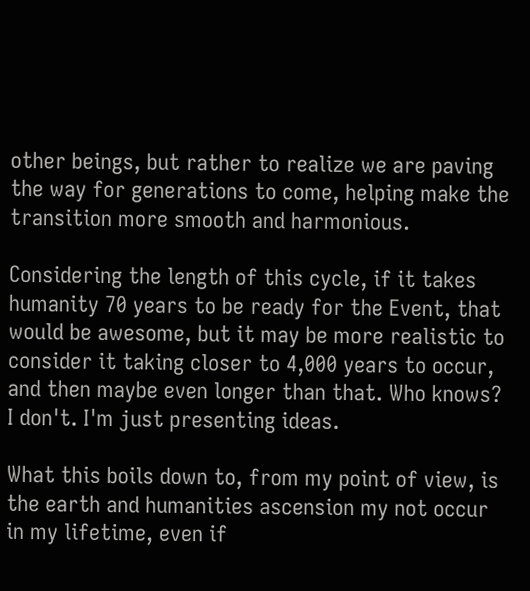other beings, but rather to realize we are paving the way for generations to come, helping make the transition more smooth and harmonious.

Considering the length of this cycle, if it takes humanity 70 years to be ready for the Event, that would be awesome, but it may be more realistic to consider it taking closer to 4,000 years to occur, and then maybe even longer than that. Who knows? I don't. I'm just presenting ideas.

What this boils down to, from my point of view, is the earth and humanities ascension my not occur in my lifetime, even if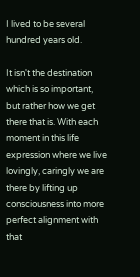I lived to be several hundred years old.

It isn't the destination which is so important, but rather how we get there that is. With each moment in this life expression where we live lovingly, caringly we are there by lifting up consciousness into more perfect alignment with that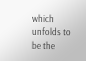which unfolds to be the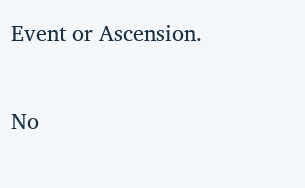Event or Ascension.

No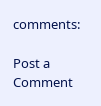comments:

Post a Comment